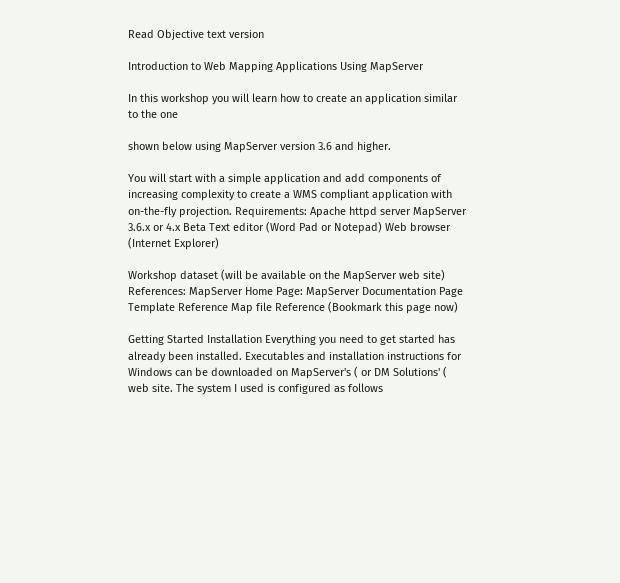Read Objective text version

Introduction to Web Mapping Applications Using MapServer

In this workshop you will learn how to create an application similar to the one

shown below using MapServer version 3.6 and higher.

You will start with a simple application and add components of increasing complexity to create a WMS compliant application with on-the-fly projection. Requirements: Apache httpd server MapServer 3.6.x or 4.x Beta Text editor (Word Pad or Notepad) Web browser (Internet Explorer)

Workshop dataset (will be available on the MapServer web site) References: MapServer Home Page: MapServer Documentation Page Template Reference Map file Reference (Bookmark this page now)

Getting Started Installation Everything you need to get started has already been installed. Executables and installation instructions for Windows can be downloaded on MapServer's ( or DM Solutions' ( web site. The system I used is configured as follows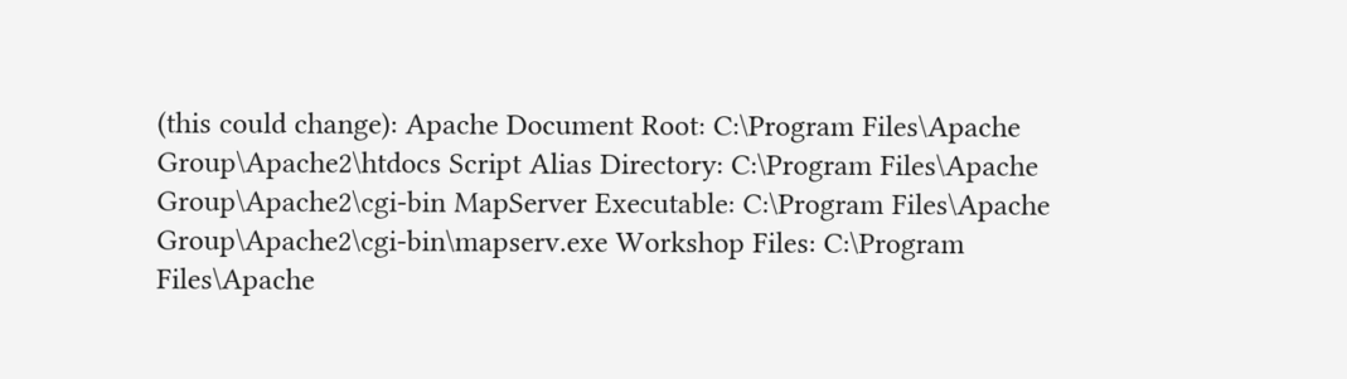(this could change): Apache Document Root: C:\Program Files\Apache Group\Apache2\htdocs Script Alias Directory: C:\Program Files\Apache Group\Apache2\cgi-bin MapServer Executable: C:\Program Files\Apache Group\Apache2\cgi-bin\mapserv.exe Workshop Files: C:\Program Files\Apache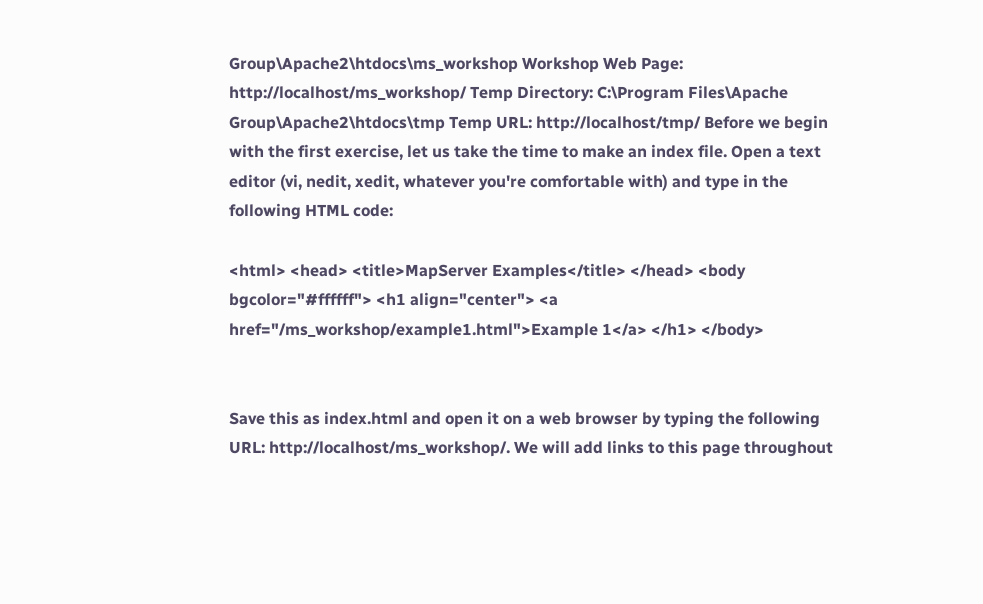Group\Apache2\htdocs\ms_workshop Workshop Web Page: http://localhost/ms_workshop/ Temp Directory: C:\Program Files\Apache Group\Apache2\htdocs\tmp Temp URL: http://localhost/tmp/ Before we begin with the first exercise, let us take the time to make an index file. Open a text editor (vi, nedit, xedit, whatever you're comfortable with) and type in the following HTML code:

<html> <head> <title>MapServer Examples</title> </head> <body bgcolor="#ffffff"> <h1 align="center"> <a href="/ms_workshop/example1.html">Example 1</a> </h1> </body>


Save this as index.html and open it on a web browser by typing the following URL: http://localhost/ms_workshop/. We will add links to this page throughout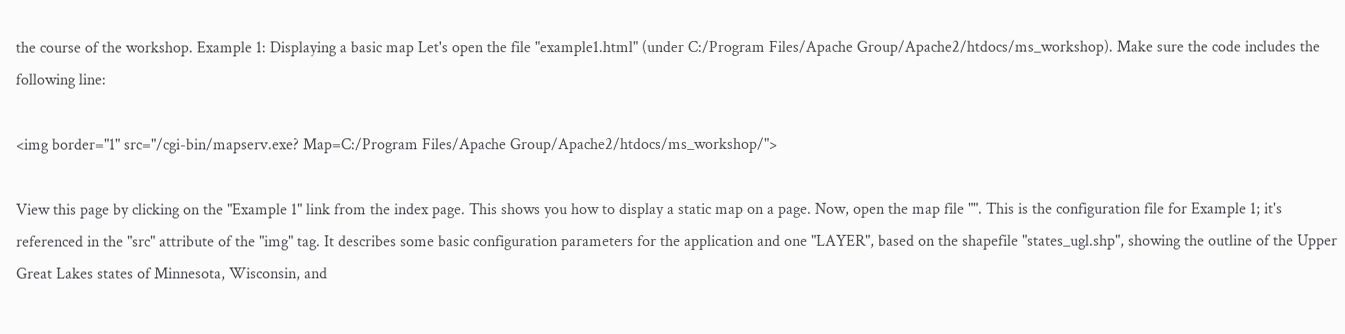the course of the workshop. Example 1: Displaying a basic map Let's open the file "example1.html" (under C:/Program Files/Apache Group/Apache2/htdocs/ms_workshop). Make sure the code includes the following line:

<img border="1" src="/cgi-bin/mapserv.exe? Map=C:/Program Files/Apache Group/Apache2/htdocs/ms_workshop/">

View this page by clicking on the "Example 1" link from the index page. This shows you how to display a static map on a page. Now, open the map file "". This is the configuration file for Example 1; it's referenced in the "src" attribute of the "img" tag. It describes some basic configuration parameters for the application and one "LAYER", based on the shapefile "states_ugl.shp", showing the outline of the Upper Great Lakes states of Minnesota, Wisconsin, and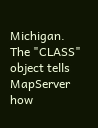Michigan. The "CLASS" object tells MapServer how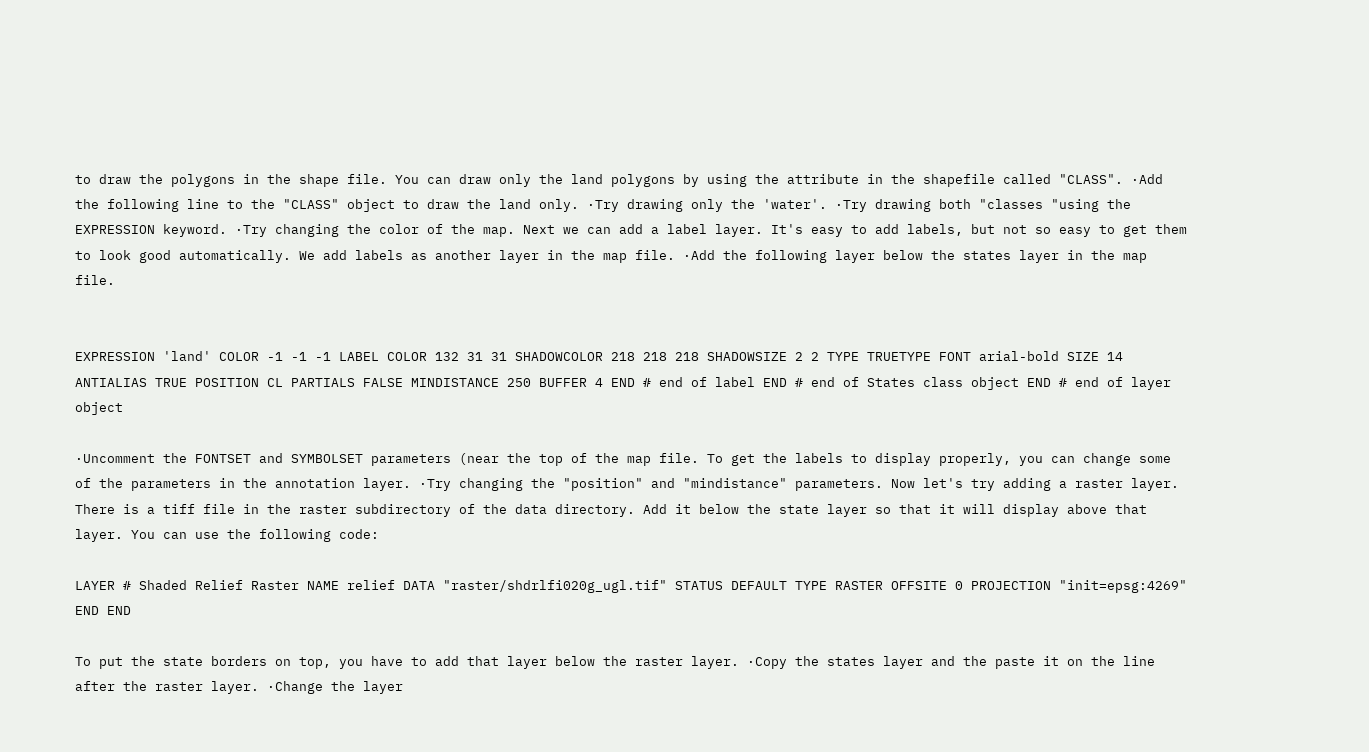to draw the polygons in the shape file. You can draw only the land polygons by using the attribute in the shapefile called "CLASS". ·Add the following line to the "CLASS" object to draw the land only. ·Try drawing only the 'water'. ·Try drawing both "classes "using the EXPRESSION keyword. ·Try changing the color of the map. Next we can add a label layer. It's easy to add labels, but not so easy to get them to look good automatically. We add labels as another layer in the map file. ·Add the following layer below the states layer in the map file.


EXPRESSION 'land' COLOR -1 -1 -1 LABEL COLOR 132 31 31 SHADOWCOLOR 218 218 218 SHADOWSIZE 2 2 TYPE TRUETYPE FONT arial-bold SIZE 14 ANTIALIAS TRUE POSITION CL PARTIALS FALSE MINDISTANCE 250 BUFFER 4 END # end of label END # end of States class object END # end of layer object

·Uncomment the FONTSET and SYMBOLSET parameters (near the top of the map file. To get the labels to display properly, you can change some of the parameters in the annotation layer. ·Try changing the "position" and "mindistance" parameters. Now let's try adding a raster layer. There is a tiff file in the raster subdirectory of the data directory. Add it below the state layer so that it will display above that layer. You can use the following code:

LAYER # Shaded Relief Raster NAME relief DATA "raster/shdrlfi020g_ugl.tif" STATUS DEFAULT TYPE RASTER OFFSITE 0 PROJECTION "init=epsg:4269" END END

To put the state borders on top, you have to add that layer below the raster layer. ·Copy the states layer and the paste it on the line after the raster layer. ·Change the layer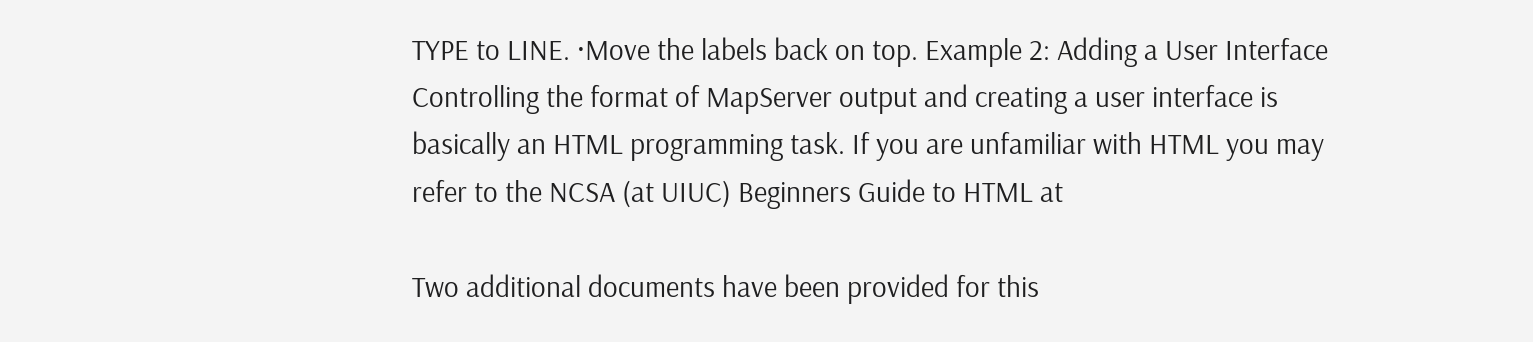TYPE to LINE. ·Move the labels back on top. Example 2: Adding a User Interface Controlling the format of MapServer output and creating a user interface is basically an HTML programming task. If you are unfamiliar with HTML you may refer to the NCSA (at UIUC) Beginners Guide to HTML at

Two additional documents have been provided for this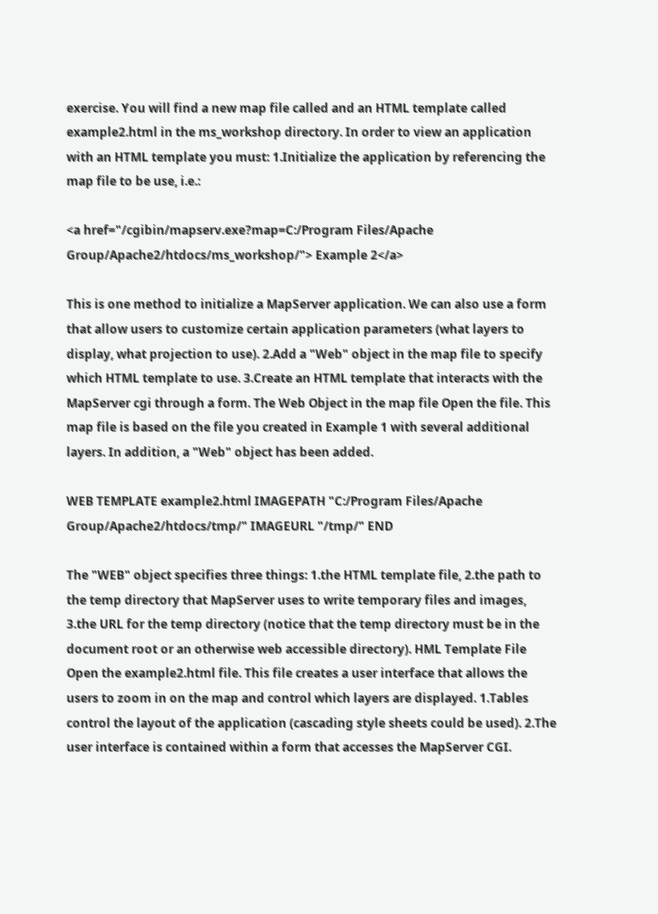exercise. You will find a new map file called and an HTML template called example2.html in the ms_workshop directory. In order to view an application with an HTML template you must: 1.Initialize the application by referencing the map file to be use, i.e.:

<a href="/cgibin/mapserv.exe?map=C:/Program Files/Apache Group/Apache2/htdocs/ms_workshop/"> Example 2</a>

This is one method to initialize a MapServer application. We can also use a form that allow users to customize certain application parameters (what layers to display, what projection to use). 2.Add a "Web" object in the map file to specify which HTML template to use. 3.Create an HTML template that interacts with the MapServer cgi through a form. The Web Object in the map file Open the file. This map file is based on the file you created in Example 1 with several additional layers. In addition, a "Web" object has been added.

WEB TEMPLATE example2.html IMAGEPATH "C:/Program Files/Apache Group/Apache2/htdocs/tmp/" IMAGEURL "/tmp/" END

The "WEB" object specifies three things: 1.the HTML template file, 2.the path to the temp directory that MapServer uses to write temporary files and images, 3.the URL for the temp directory (notice that the temp directory must be in the document root or an otherwise web accessible directory). HML Template File Open the example2.html file. This file creates a user interface that allows the users to zoom in on the map and control which layers are displayed. 1.Tables control the layout of the application (cascading style sheets could be used). 2.The user interface is contained within a form that accesses the MapServer CGI.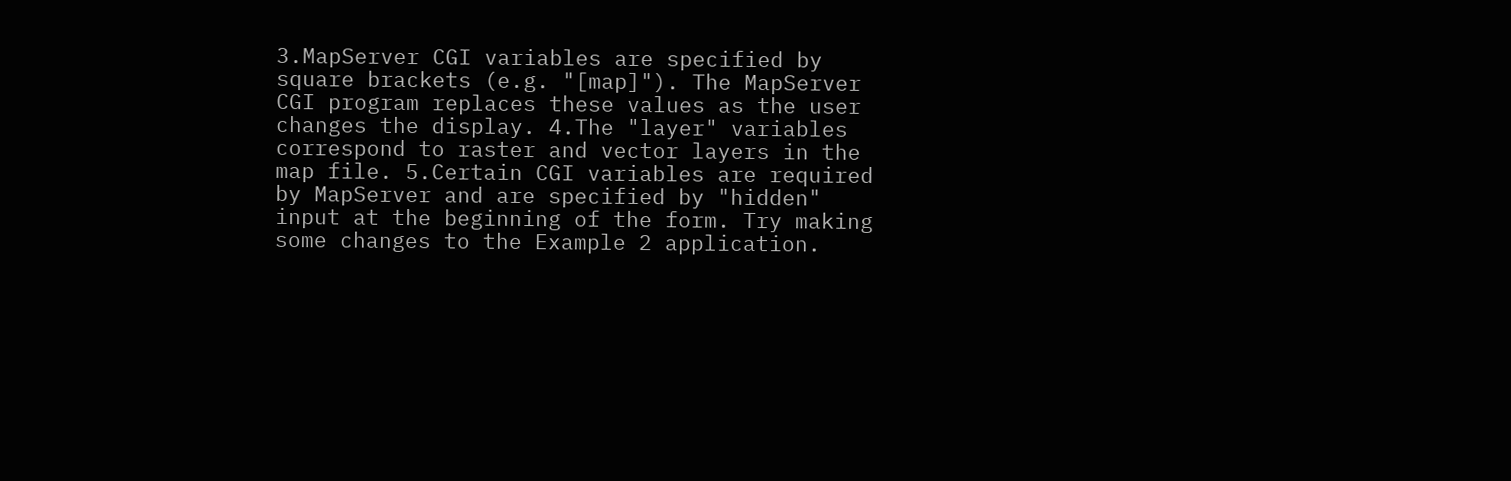3.MapServer CGI variables are specified by square brackets (e.g. "[map]"). The MapServer CGI program replaces these values as the user changes the display. 4.The "layer" variables correspond to raster and vector layers in the map file. 5.Certain CGI variables are required by MapServer and are specified by "hidden" input at the beginning of the form. Try making some changes to the Example 2 application.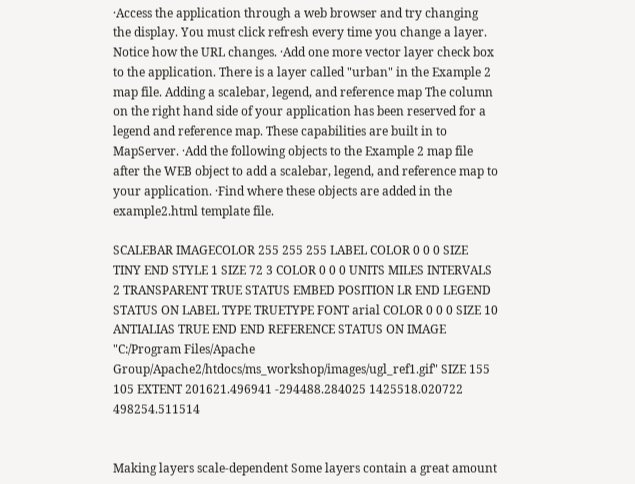·Access the application through a web browser and try changing the display. You must click refresh every time you change a layer. Notice how the URL changes. ·Add one more vector layer check box to the application. There is a layer called "urban" in the Example 2 map file. Adding a scalebar, legend, and reference map The column on the right hand side of your application has been reserved for a legend and reference map. These capabilities are built in to MapServer. ·Add the following objects to the Example 2 map file after the WEB object to add a scalebar, legend, and reference map to your application. ·Find where these objects are added in the example2.html template file.

SCALEBAR IMAGECOLOR 255 255 255 LABEL COLOR 0 0 0 SIZE TINY END STYLE 1 SIZE 72 3 COLOR 0 0 0 UNITS MILES INTERVALS 2 TRANSPARENT TRUE STATUS EMBED POSITION LR END LEGEND STATUS ON LABEL TYPE TRUETYPE FONT arial COLOR 0 0 0 SIZE 10 ANTIALIAS TRUE END END REFERENCE STATUS ON IMAGE "C:/Program Files/Apache Group/Apache2/htdocs/ms_workshop/images/ugl_ref1.gif" SIZE 155 105 EXTENT 201621.496941 -294488.284025 1425518.020722 498254.511514


Making layers scale-dependent Some layers contain a great amount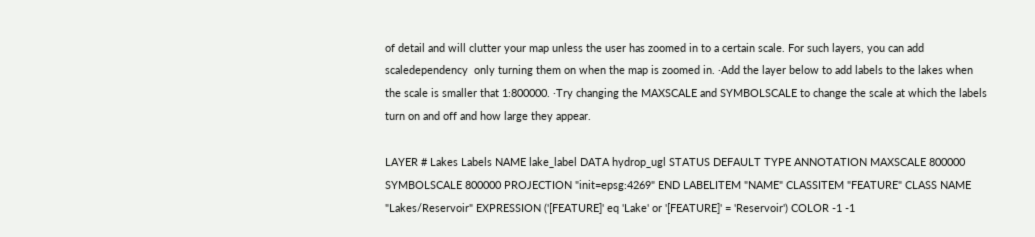of detail and will clutter your map unless the user has zoomed in to a certain scale. For such layers, you can add scaledependency  only turning them on when the map is zoomed in. ·Add the layer below to add labels to the lakes when the scale is smaller that 1:800000. ·Try changing the MAXSCALE and SYMBOLSCALE to change the scale at which the labels turn on and off and how large they appear.

LAYER # Lakes Labels NAME lake_label DATA hydrop_ugl STATUS DEFAULT TYPE ANNOTATION MAXSCALE 800000 SYMBOLSCALE 800000 PROJECTION "init=epsg:4269" END LABELITEM "NAME" CLASSITEM "FEATURE" CLASS NAME "Lakes/Reservoir" EXPRESSION ('[FEATURE]' eq 'Lake' or '[FEATURE]' = 'Reservoir') COLOR -1 -1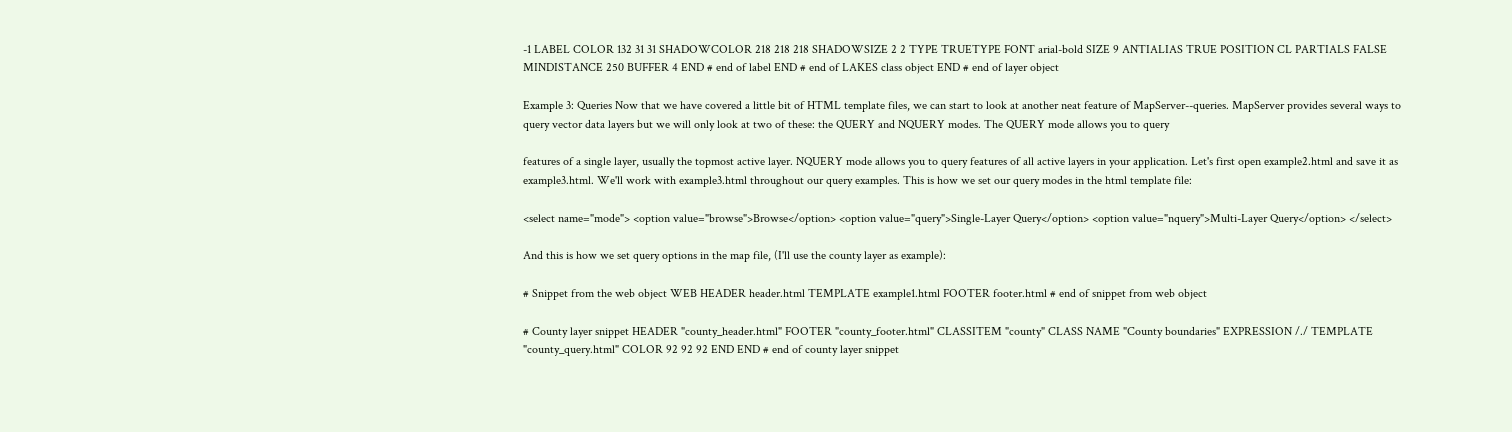-1 LABEL COLOR 132 31 31 SHADOWCOLOR 218 218 218 SHADOWSIZE 2 2 TYPE TRUETYPE FONT arial-bold SIZE 9 ANTIALIAS TRUE POSITION CL PARTIALS FALSE MINDISTANCE 250 BUFFER 4 END # end of label END # end of LAKES class object END # end of layer object

Example 3: Queries Now that we have covered a little bit of HTML template files, we can start to look at another neat feature of MapServer--queries. MapServer provides several ways to query vector data layers but we will only look at two of these: the QUERY and NQUERY modes. The QUERY mode allows you to query

features of a single layer, usually the topmost active layer. NQUERY mode allows you to query features of all active layers in your application. Let's first open example2.html and save it as example3.html. We'll work with example3.html throughout our query examples. This is how we set our query modes in the html template file:

<select name="mode"> <option value="browse">Browse</option> <option value="query">Single-Layer Query</option> <option value="nquery">Multi-Layer Query</option> </select>

And this is how we set query options in the map file, (I'll use the county layer as example):

# Snippet from the web object WEB HEADER header.html TEMPLATE example1.html FOOTER footer.html # end of snippet from web object

# County layer snippet HEADER "county_header.html" FOOTER "county_footer.html" CLASSITEM "county" CLASS NAME "County boundaries" EXPRESSION /./ TEMPLATE "county_query.html" COLOR 92 92 92 END END # end of county layer snippet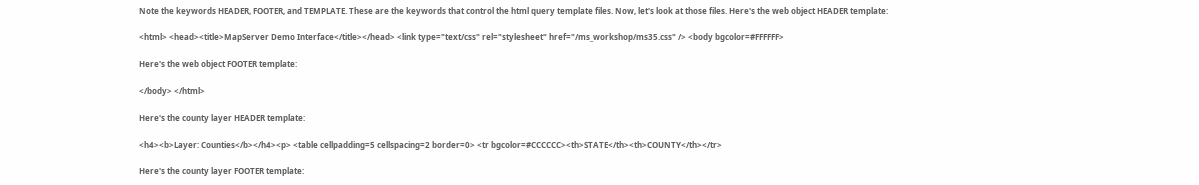Note the keywords HEADER, FOOTER, and TEMPLATE. These are the keywords that control the html query template files. Now, let's look at those files. Here's the web object HEADER template:

<html> <head><title>MapServer Demo Interface</title></head> <link type="text/css" rel="stylesheet" href="/ms_workshop/ms35.css" /> <body bgcolor=#FFFFFF>

Here's the web object FOOTER template:

</body> </html>

Here's the county layer HEADER template:

<h4><b>Layer: Counties</b></h4><p> <table cellpadding=5 cellspacing=2 border=0> <tr bgcolor=#CCCCCC><th>STATE</th><th>COUNTY</th></tr>

Here's the county layer FOOTER template: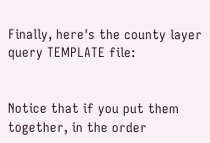Finally, here's the county layer query TEMPLATE file:


Notice that if you put them together, in the order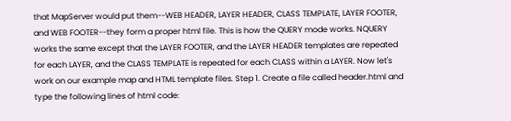that MapServer would put them--WEB HEADER, LAYER HEADER, CLASS TEMPLATE, LAYER FOOTER, and WEB FOOTER--they form a proper html file. This is how the QUERY mode works. NQUERY works the same except that the LAYER FOOTER, and the LAYER HEADER templates are repeated for each LAYER, and the CLASS TEMPLATE is repeated for each CLASS within a LAYER. Now let's work on our example map and HTML template files. Step 1. Create a file called header.html and type the following lines of html code: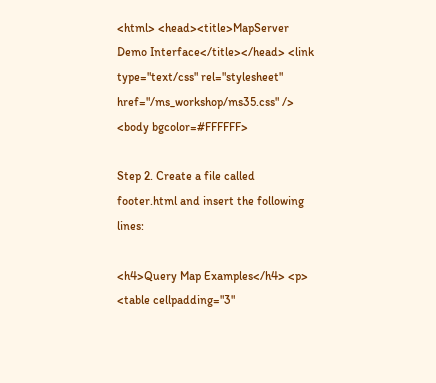<html> <head><title>MapServer Demo Interface</title></head> <link type="text/css" rel="stylesheet" href="/ms_workshop/ms35.css" /> <body bgcolor=#FFFFFF>

Step 2. Create a file called footer.html and insert the following lines:

<h4>Query Map Examples</h4> <p> <table cellpadding="3"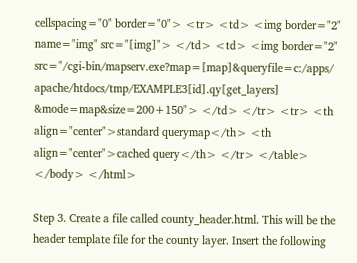cellspacing="0" border="0"> <tr> <td> <img border="2" name="img" src="[img]"> </td> <td> <img border="2" src="/cgi-bin/mapserv.exe?map=[map]&queryfile=c:/apps/ apache/htdocs/tmp/EXAMPLE3[id].qy[get_layers] &mode=map&size=200+150"> </td> </tr> <tr> <th align="center">standard querymap</th> <th align="center">cached query</th> </tr> </table> </body> </html>

Step 3. Create a file called county_header.html. This will be the header template file for the county layer. Insert the following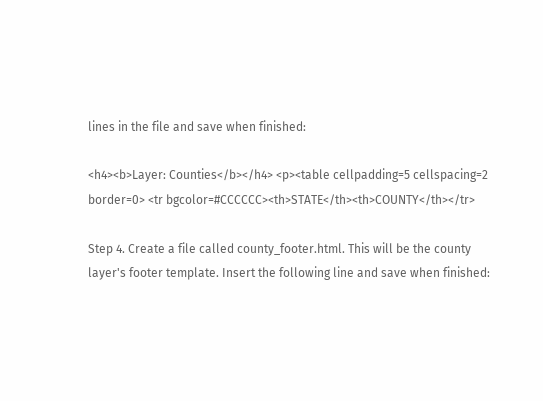lines in the file and save when finished:

<h4><b>Layer: Counties</b></h4> <p><table cellpadding=5 cellspacing=2 border=0> <tr bgcolor=#CCCCCC><th>STATE</th><th>COUNTY</th></tr>

Step 4. Create a file called county_footer.html. This will be the county layer's footer template. Insert the following line and save when finished: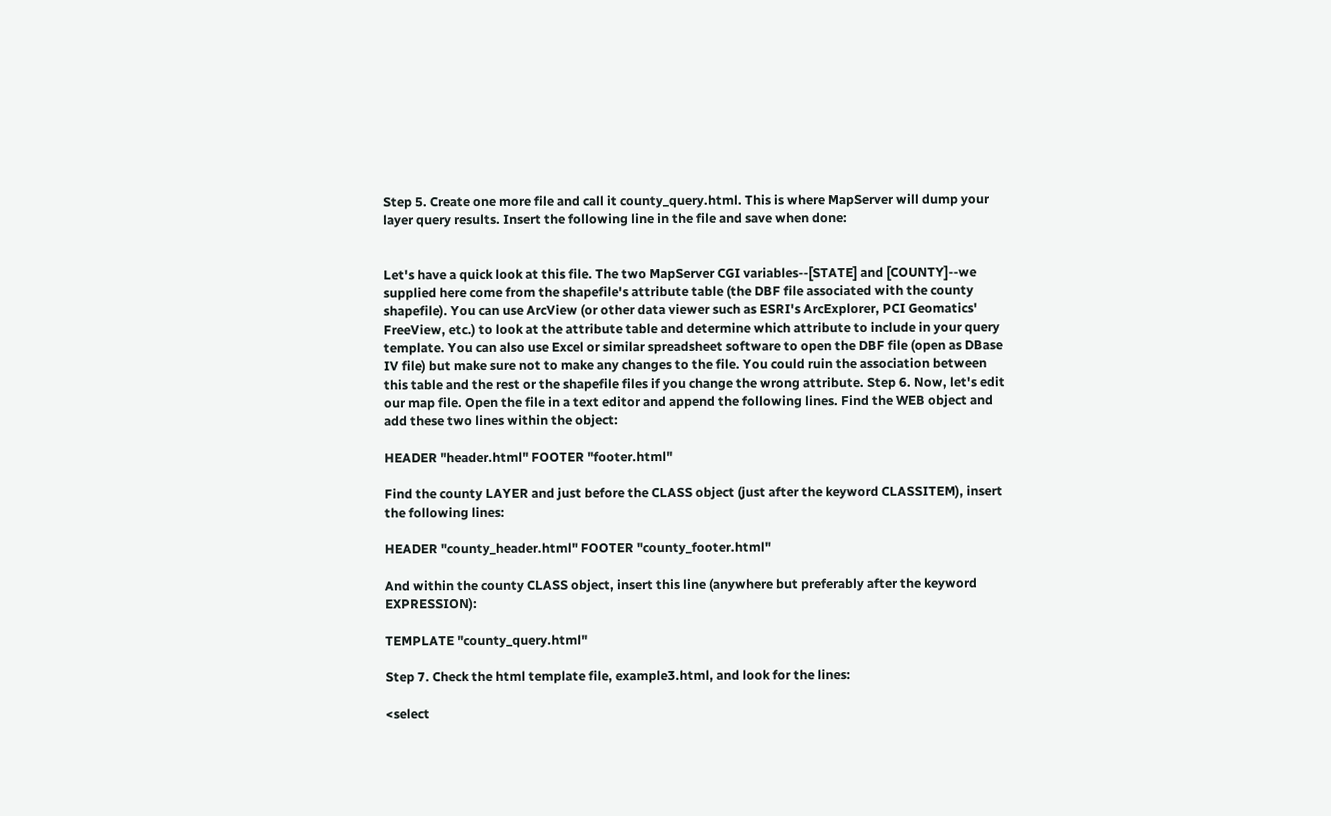Step 5. Create one more file and call it county_query.html. This is where MapServer will dump your layer query results. Insert the following line in the file and save when done:


Let's have a quick look at this file. The two MapServer CGI variables--[STATE] and [COUNTY]--we supplied here come from the shapefile's attribute table (the DBF file associated with the county shapefile). You can use ArcView (or other data viewer such as ESRI's ArcExplorer, PCI Geomatics' FreeView, etc.) to look at the attribute table and determine which attribute to include in your query template. You can also use Excel or similar spreadsheet software to open the DBF file (open as DBase IV file) but make sure not to make any changes to the file. You could ruin the association between this table and the rest or the shapefile files if you change the wrong attribute. Step 6. Now, let's edit our map file. Open the file in a text editor and append the following lines. Find the WEB object and add these two lines within the object:

HEADER "header.html" FOOTER "footer.html"

Find the county LAYER and just before the CLASS object (just after the keyword CLASSITEM), insert the following lines:

HEADER "county_header.html" FOOTER "county_footer.html"

And within the county CLASS object, insert this line (anywhere but preferably after the keyword EXPRESSION):

TEMPLATE "county_query.html"

Step 7. Check the html template file, example3.html, and look for the lines:

<select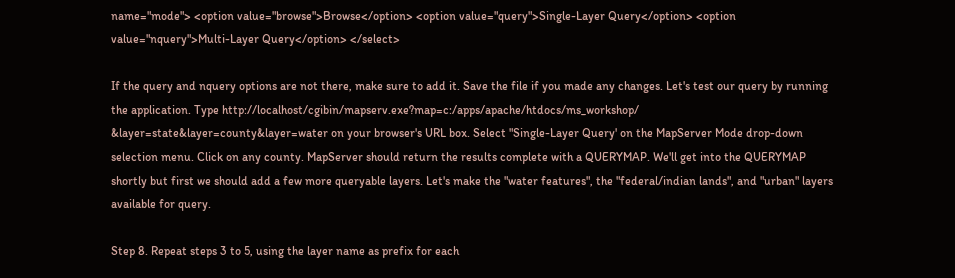name="mode"> <option value="browse">Browse</option> <option value="query">Single-Layer Query</option> <option value="nquery">Multi-Layer Query</option> </select>

If the query and nquery options are not there, make sure to add it. Save the file if you made any changes. Let's test our query by running the application. Type http://localhost/cgibin/mapserv.exe?map=c:/apps/apache/htdocs/ms_workshop/ &layer=state&layer=county&layer=water on your browser's URL box. Select "Single-Layer Query' on the MapServer Mode drop-down selection menu. Click on any county. MapServer should return the results complete with a QUERYMAP. We'll get into the QUERYMAP shortly but first we should add a few more queryable layers. Let's make the "water features", the "federal/indian lands", and "urban" layers available for query.

Step 8. Repeat steps 3 to 5, using the layer name as prefix for each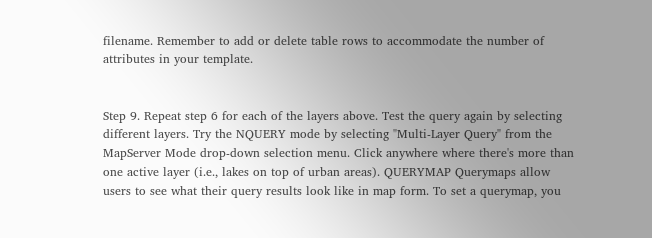filename. Remember to add or delete table rows to accommodate the number of attributes in your template.


Step 9. Repeat step 6 for each of the layers above. Test the query again by selecting different layers. Try the NQUERY mode by selecting "Multi-Layer Query" from the MapServer Mode drop-down selection menu. Click anywhere where there's more than one active layer (i.e., lakes on top of urban areas). QUERYMAP Querymaps allow users to see what their query results look like in map form. To set a querymap, you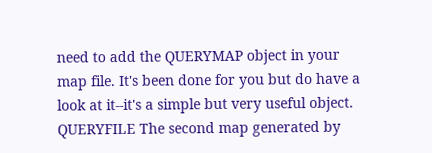need to add the QUERYMAP object in your map file. It's been done for you but do have a look at it--it's a simple but very useful object. QUERYFILE The second map generated by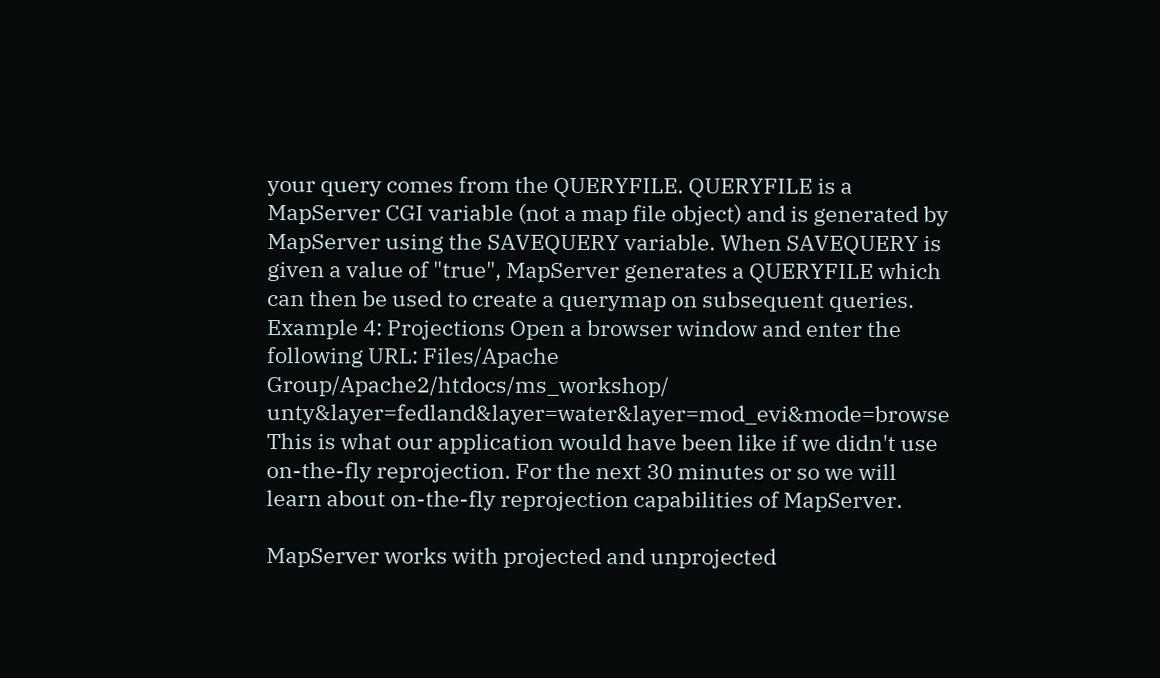your query comes from the QUERYFILE. QUERYFILE is a MapServer CGI variable (not a map file object) and is generated by MapServer using the SAVEQUERY variable. When SAVEQUERY is given a value of "true", MapServer generates a QUERYFILE which can then be used to create a querymap on subsequent queries. Example 4: Projections Open a browser window and enter the following URL: Files/Apache Group/Apache2/htdocs/ms_workshop/ unty&layer=fedland&layer=water&layer=mod_evi&mode=browse This is what our application would have been like if we didn't use on-the-fly reprojection. For the next 30 minutes or so we will learn about on-the-fly reprojection capabilities of MapServer.

MapServer works with projected and unprojected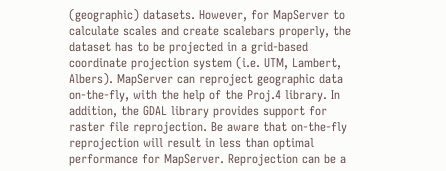(geographic) datasets. However, for MapServer to calculate scales and create scalebars properly, the dataset has to be projected in a grid-based coordinate projection system (i.e. UTM, Lambert, Albers). MapServer can reproject geographic data on-the-fly, with the help of the Proj.4 library. In addition, the GDAL library provides support for raster file reprojection. Be aware that on-the-fly reprojection will result in less than optimal performance for MapServer. Reprojection can be a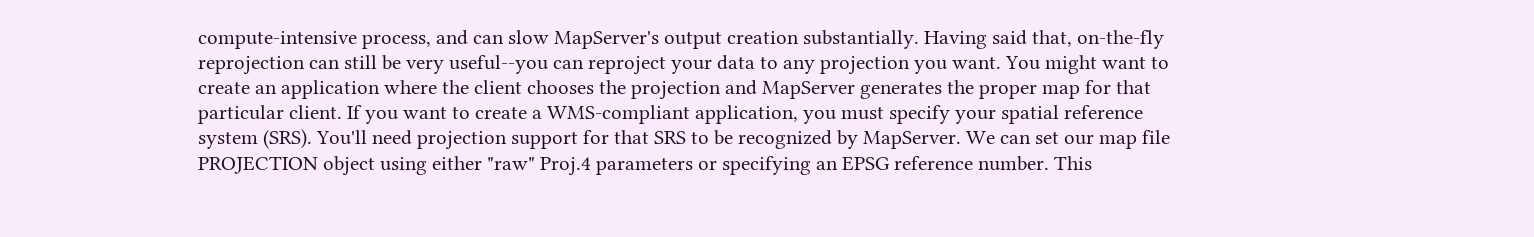compute-intensive process, and can slow MapServer's output creation substantially. Having said that, on-the-fly reprojection can still be very useful--you can reproject your data to any projection you want. You might want to create an application where the client chooses the projection and MapServer generates the proper map for that particular client. If you want to create a WMS-compliant application, you must specify your spatial reference system (SRS). You'll need projection support for that SRS to be recognized by MapServer. We can set our map file PROJECTION object using either "raw" Proj.4 parameters or specifying an EPSG reference number. This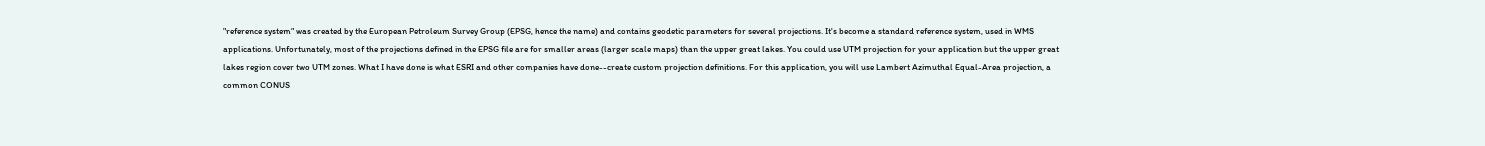"reference system" was created by the European Petroleum Survey Group (EPSG, hence the name) and contains geodetic parameters for several projections. It's become a standard reference system, used in WMS applications. Unfortunately, most of the projections defined in the EPSG file are for smaller areas (larger scale maps) than the upper great lakes. You could use UTM projection for your application but the upper great lakes region cover two UTM zones. What I have done is what ESRI and other companies have done--create custom projection definitions. For this application, you will use Lambert Azimuthal Equal-Area projection, a common CONUS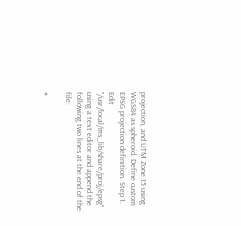projection, and UTM Zone 15 using WGS84 as spheroid. Define custom EPSG projection definition. Step 1. Edit "/usr/local/ms_lib/share/proj/epsg" using a text editor and append the following two lines at the end of the file:

#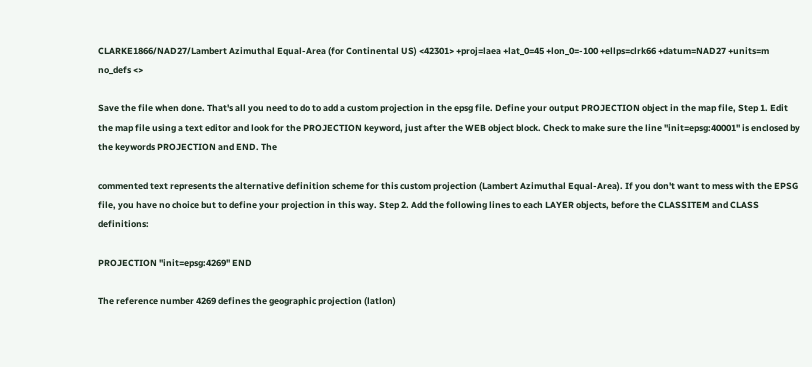CLARKE1866/NAD27/Lambert Azimuthal Equal-Area (for Continental US) <42301> +proj=laea +lat_0=45 +lon_0=-100 +ellps=clrk66 +datum=NAD27 +units=m no_defs <>

Save the file when done. That's all you need to do to add a custom projection in the epsg file. Define your output PROJECTION object in the map file, Step 1. Edit the map file using a text editor and look for the PROJECTION keyword, just after the WEB object block. Check to make sure the line "init=epsg:40001" is enclosed by the keywords PROJECTION and END. The

commented text represents the alternative definition scheme for this custom projection (Lambert Azimuthal Equal-Area). If you don't want to mess with the EPSG file, you have no choice but to define your projection in this way. Step 2. Add the following lines to each LAYER objects, before the CLASSITEM and CLASS definitions:

PROJECTION "init=epsg:4269" END

The reference number 4269 defines the geographic projection (latlon)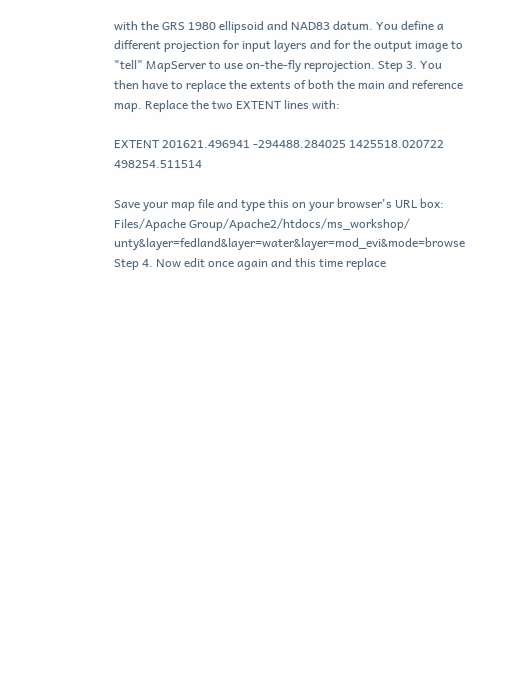with the GRS 1980 ellipsoid and NAD83 datum. You define a different projection for input layers and for the output image to "tell" MapServer to use on-the-fly reprojection. Step 3. You then have to replace the extents of both the main and reference map. Replace the two EXTENT lines with:

EXTENT 201621.496941 -294488.284025 1425518.020722 498254.511514

Save your map file and type this on your browser's URL box: Files/Apache Group/Apache2/htdocs/ms_workshop/ unty&layer=fedland&layer=water&layer=mod_evi&mode=browse Step 4. Now edit once again and this time replace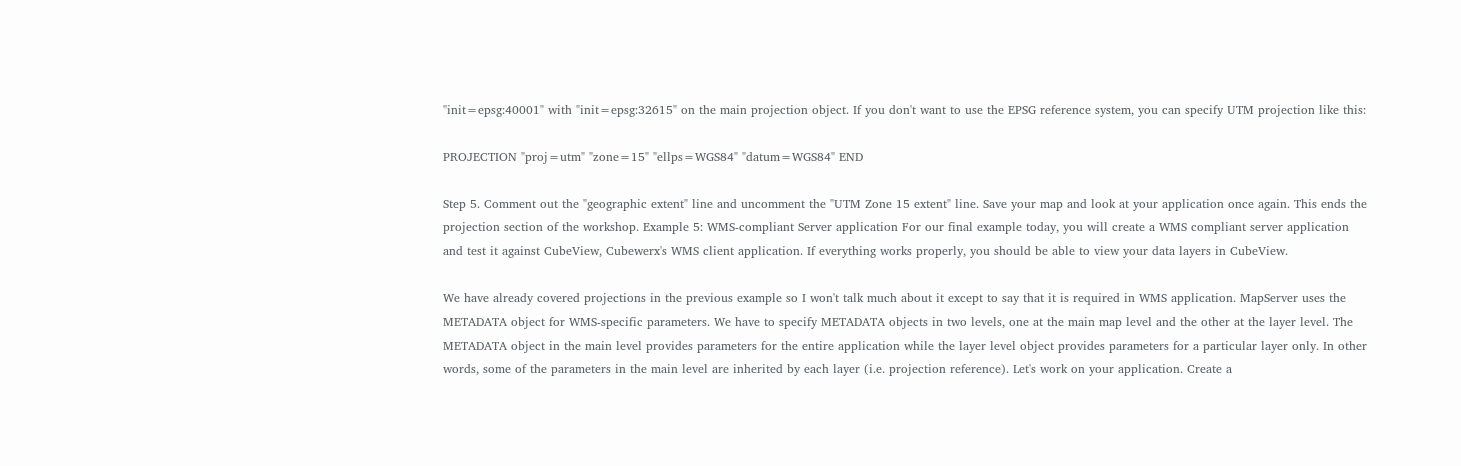"init=epsg:40001" with "init=epsg:32615" on the main projection object. If you don't want to use the EPSG reference system, you can specify UTM projection like this:

PROJECTION "proj=utm" "zone=15" "ellps=WGS84" "datum=WGS84" END

Step 5. Comment out the "geographic extent" line and uncomment the "UTM Zone 15 extent" line. Save your map and look at your application once again. This ends the projection section of the workshop. Example 5: WMS-compliant Server application For our final example today, you will create a WMS compliant server application and test it against CubeView, Cubewerx's WMS client application. If everything works properly, you should be able to view your data layers in CubeView.

We have already covered projections in the previous example so I won't talk much about it except to say that it is required in WMS application. MapServer uses the METADATA object for WMS-specific parameters. We have to specify METADATA objects in two levels, one at the main map level and the other at the layer level. The METADATA object in the main level provides parameters for the entire application while the layer level object provides parameters for a particular layer only. In other words, some of the parameters in the main level are inherited by each layer (i.e. projection reference). Let's work on your application. Create a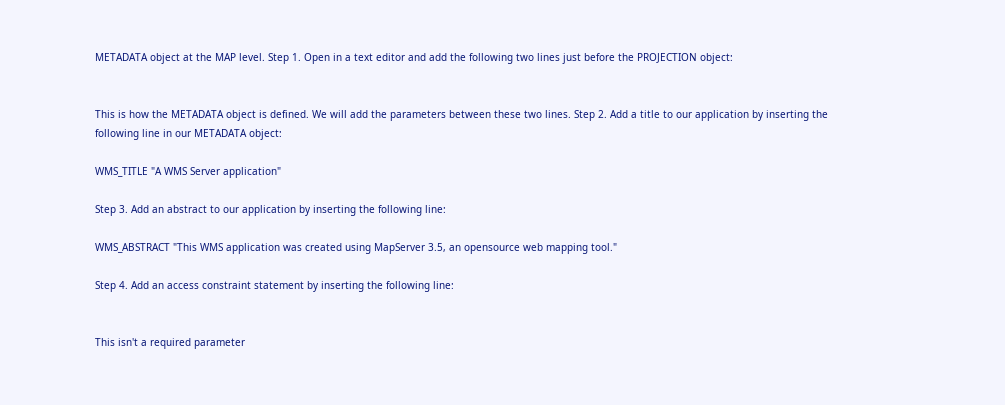METADATA object at the MAP level. Step 1. Open in a text editor and add the following two lines just before the PROJECTION object:


This is how the METADATA object is defined. We will add the parameters between these two lines. Step 2. Add a title to our application by inserting the following line in our METADATA object:

WMS_TITLE "A WMS Server application"

Step 3. Add an abstract to our application by inserting the following line:

WMS_ABSTRACT "This WMS application was created using MapServer 3.5, an opensource web mapping tool."

Step 4. Add an access constraint statement by inserting the following line:


This isn't a required parameter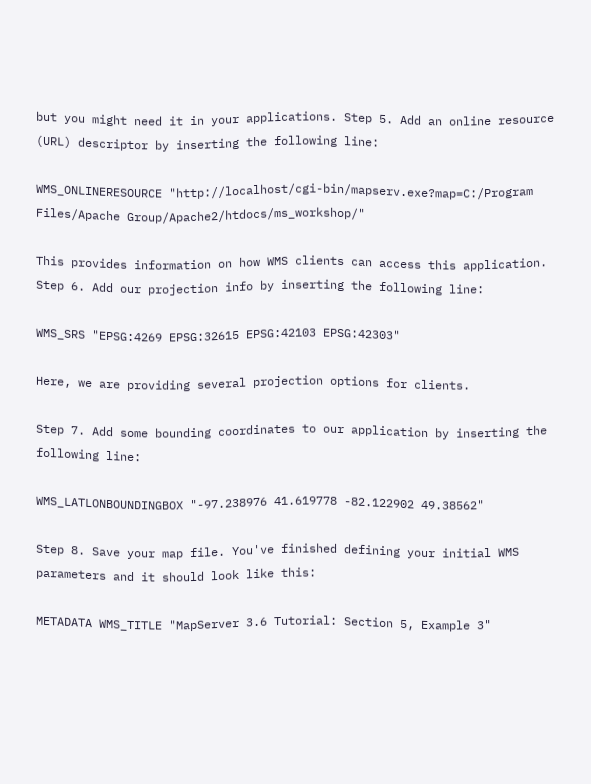but you might need it in your applications. Step 5. Add an online resource (URL) descriptor by inserting the following line:

WMS_ONLINERESOURCE "http://localhost/cgi-bin/mapserv.exe?map=C:/Program Files/Apache Group/Apache2/htdocs/ms_workshop/"

This provides information on how WMS clients can access this application. Step 6. Add our projection info by inserting the following line:

WMS_SRS "EPSG:4269 EPSG:32615 EPSG:42103 EPSG:42303"

Here, we are providing several projection options for clients.

Step 7. Add some bounding coordinates to our application by inserting the following line:

WMS_LATLONBOUNDINGBOX "-97.238976 41.619778 -82.122902 49.38562"

Step 8. Save your map file. You've finished defining your initial WMS parameters and it should look like this:

METADATA WMS_TITLE "MapServer 3.6 Tutorial: Section 5, Example 3"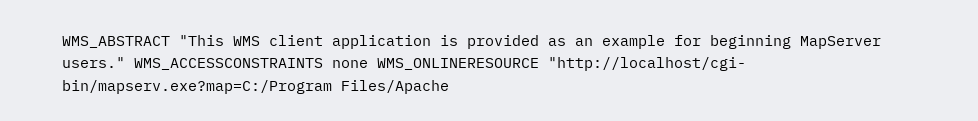WMS_ABSTRACT "This WMS client application is provided as an example for beginning MapServer users." WMS_ACCESSCONSTRAINTS none WMS_ONLINERESOURCE "http://localhost/cgi-bin/mapserv.exe?map=C:/Program Files/Apache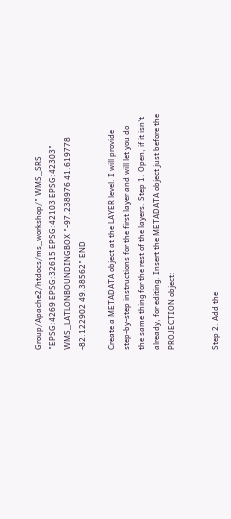Group/Apache2/htdocs/ms_workshop/" WMS_SRS "EPSG:4269 EPSG:32615 EPSG:42103 EPSG:42303" WMS_LATLONBOUNDINGBOX "-97.238976 41.619778 -82.122902 49.38562" END

Create a METADATA object at the LAYER level. I will provide step-by-step instructions for the first layer and will let you do the same thing for the rest of the layers. Step 1. Open, if it isn't already, for editing. Insert the METADATA object just before the PROJECTION object:


Step 2. Add the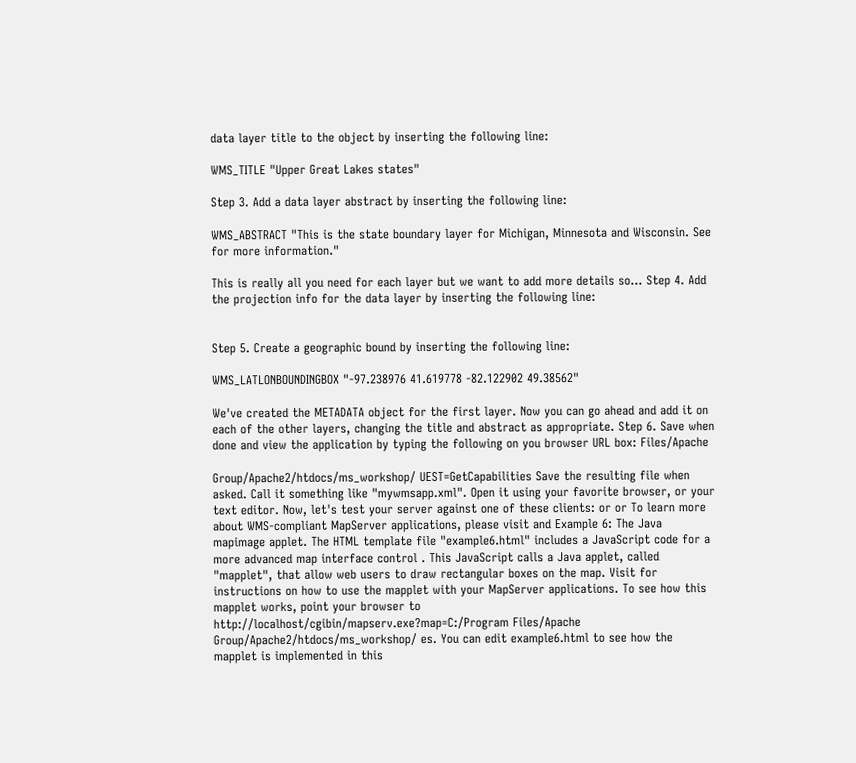data layer title to the object by inserting the following line:

WMS_TITLE "Upper Great Lakes states"

Step 3. Add a data layer abstract by inserting the following line:

WMS_ABSTRACT "This is the state boundary layer for Michigan, Minnesota and Wisconsin. See for more information."

This is really all you need for each layer but we want to add more details so... Step 4. Add the projection info for the data layer by inserting the following line:


Step 5. Create a geographic bound by inserting the following line:

WMS_LATLONBOUNDINGBOX "-97.238976 41.619778 -82.122902 49.38562"

We've created the METADATA object for the first layer. Now you can go ahead and add it on each of the other layers, changing the title and abstract as appropriate. Step 6. Save when done and view the application by typing the following on you browser URL box: Files/Apache

Group/Apache2/htdocs/ms_workshop/ UEST=GetCapabilities Save the resulting file when asked. Call it something like "mywmsapp.xml". Open it using your favorite browser, or your text editor. Now, let's test your server against one of these clients: or or To learn more about WMS-compliant MapServer applications, please visit and Example 6: The Java mapimage applet. The HTML template file "example6.html" includes a JavaScript code for a more advanced map interface control . This JavaScript calls a Java applet, called "mapplet", that allow web users to draw rectangular boxes on the map. Visit for instructions on how to use the mapplet with your MapServer applications. To see how this mapplet works, point your browser to http://localhost/cgibin/mapserv.exe?map=C:/Program Files/Apache Group/Apache2/htdocs/ms_workshop/ es. You can edit example6.html to see how the mapplet is implemented in this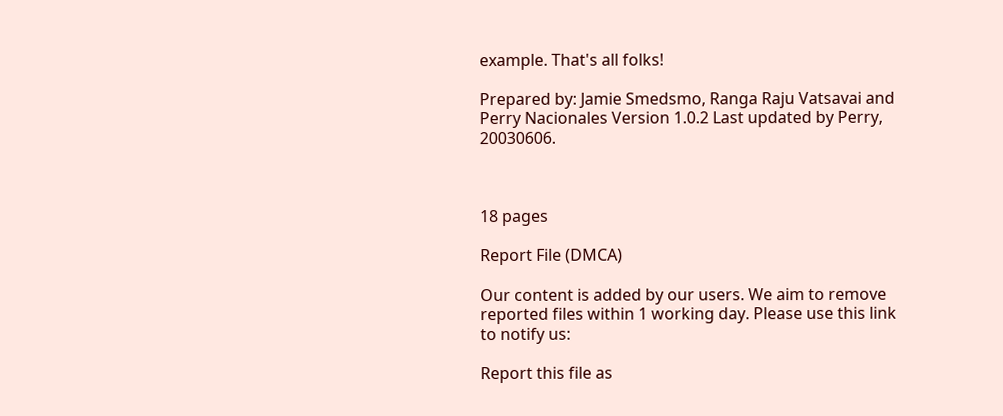example. That's all folks!

Prepared by: Jamie Smedsmo, Ranga Raju Vatsavai and Perry Nacionales Version 1.0.2 Last updated by Perry, 20030606.



18 pages

Report File (DMCA)

Our content is added by our users. We aim to remove reported files within 1 working day. Please use this link to notify us:

Report this file as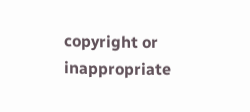copyright or inappropriate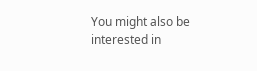You might also be interested in